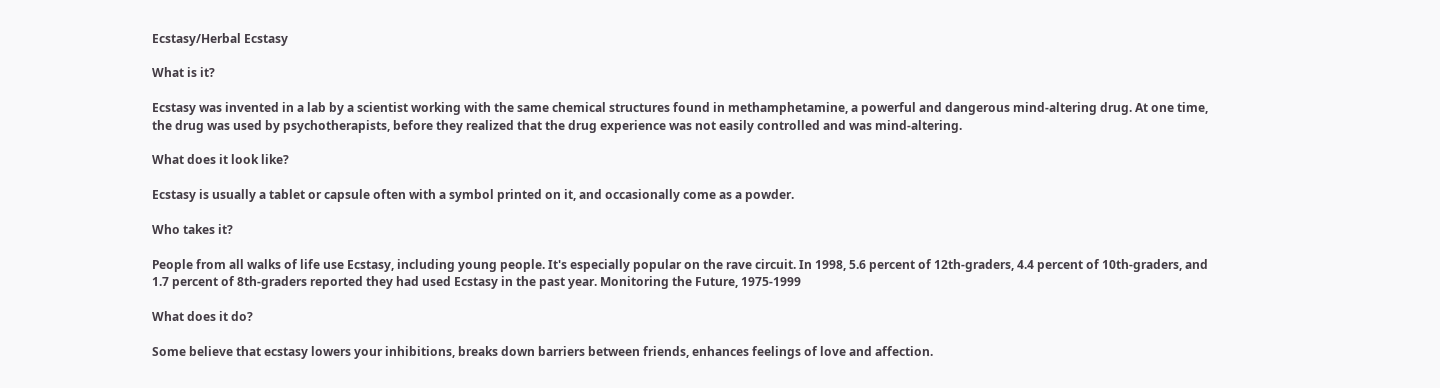Ecstasy/Herbal Ecstasy

What is it?

Ecstasy was invented in a lab by a scientist working with the same chemical structures found in methamphetamine, a powerful and dangerous mind-altering drug. At one time, the drug was used by psychotherapists, before they realized that the drug experience was not easily controlled and was mind-altering.

What does it look like?

Ecstasy is usually a tablet or capsule often with a symbol printed on it, and occasionally come as a powder.

Who takes it?

People from all walks of life use Ecstasy, including young people. It's especially popular on the rave circuit. In 1998, 5.6 percent of 12th-graders, 4.4 percent of 10th-graders, and 1.7 percent of 8th-graders reported they had used Ecstasy in the past year. Monitoring the Future, 1975-1999

What does it do?

Some believe that ecstasy lowers your inhibitions, breaks down barriers between friends, enhances feelings of love and affection.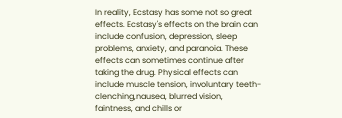In reality, Ecstasy has some not so great effects. Ecstasy's effects on the brain can include confusion, depression, sleep problems, anxiety, and paranoia. These effects can sometimes continue after taking the drug. Physical effects can include muscle tension, involuntary teeth-clenching,nausea, blurred vision, faintness, and chills or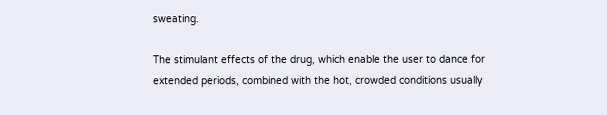sweating.

The stimulant effects of the drug, which enable the user to dance for extended periods, combined with the hot, crowded conditions usually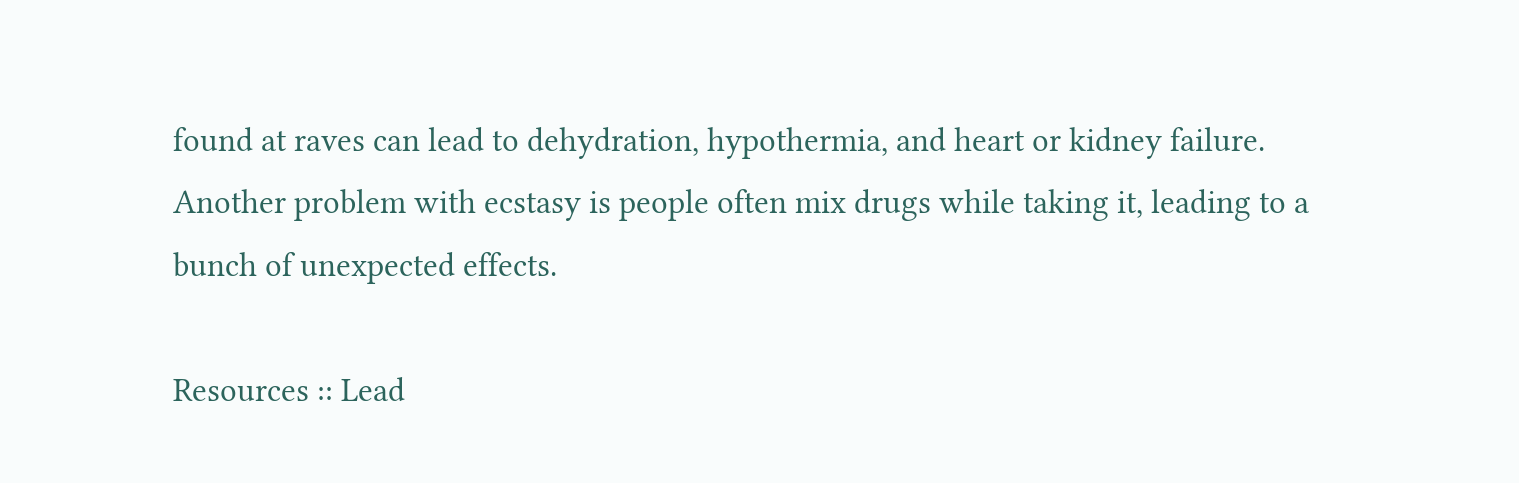found at raves can lead to dehydration, hypothermia, and heart or kidney failure. Another problem with ecstasy is people often mix drugs while taking it, leading to a bunch of unexpected effects.

Resources :: Lead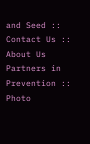and Seed :: Contact Us :: About Us
Partners in Prevention :: Photo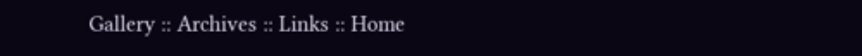Gallery :: Archives :: Links :: Home